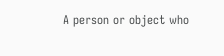A person or object who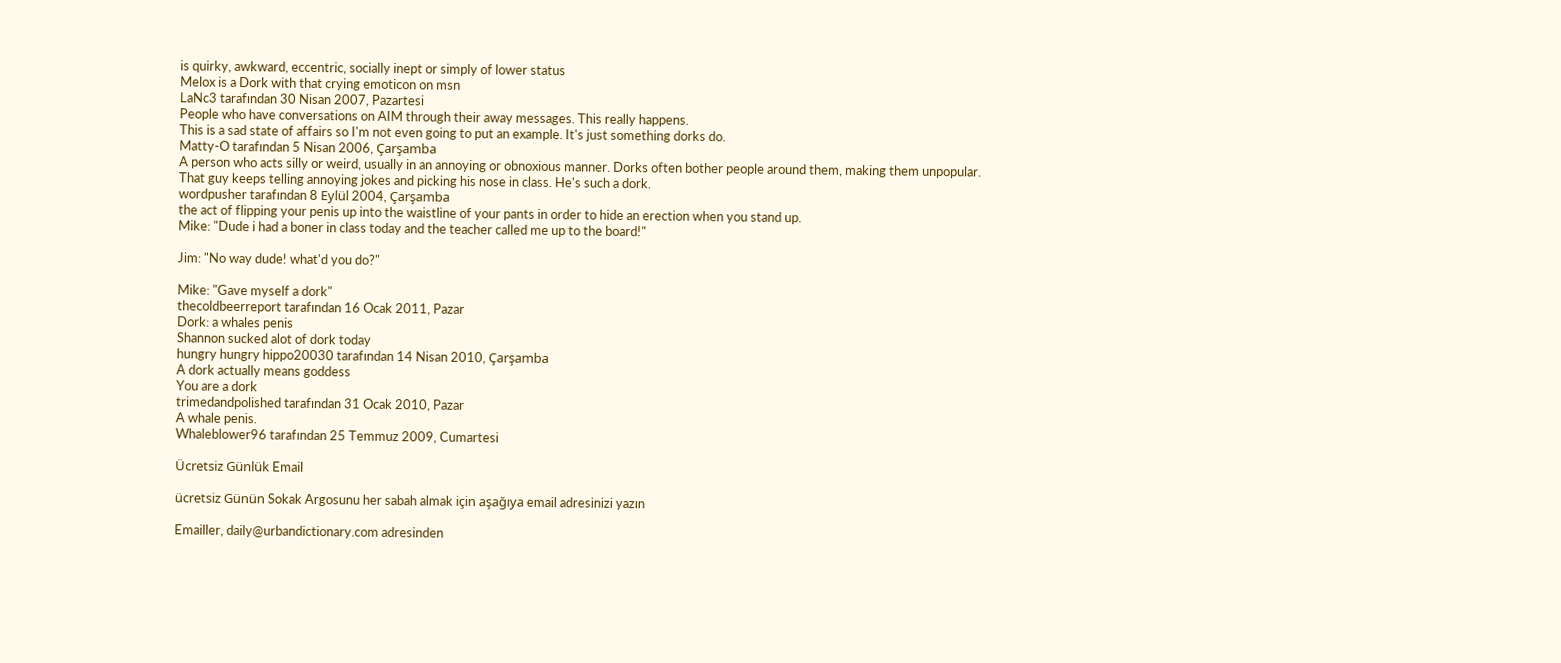is quirky, awkward, eccentric, socially inept or simply of lower status
Melox is a Dork with that crying emoticon on msn
LaNc3 tarafından 30 Nisan 2007, Pazartesi
People who have conversations on AIM through their away messages. This really happens.
This is a sad state of affairs so I'm not even going to put an example. It's just something dorks do.
Matty-O tarafından 5 Nisan 2006, Çarşamba
A person who acts silly or weird, usually in an annoying or obnoxious manner. Dorks often bother people around them, making them unpopular.
That guy keeps telling annoying jokes and picking his nose in class. He's such a dork.
wordpusher tarafından 8 Eylül 2004, Çarşamba
the act of flipping your penis up into the waistline of your pants in order to hide an erection when you stand up.
Mike: "Dude i had a boner in class today and the teacher called me up to the board!"

Jim: "No way dude! what'd you do?"

Mike: "Gave myself a dork"
thecoldbeerreport tarafından 16 Ocak 2011, Pazar
Dork: a whales penis
Shannon sucked alot of dork today
hungry hungry hippo20030 tarafından 14 Nisan 2010, Çarşamba
A dork actually means goddess
You are a dork
trimedandpolished tarafından 31 Ocak 2010, Pazar
A whale penis.
Whaleblower96 tarafından 25 Temmuz 2009, Cumartesi

Ücretsiz Günlük Email

ücretsiz Günün Sokak Argosunu her sabah almak için aşağıya email adresinizi yazın

Emailler, daily@urbandictionary.com adresinden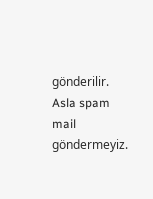gönderilir. Asla spam mail göndermeyiz.